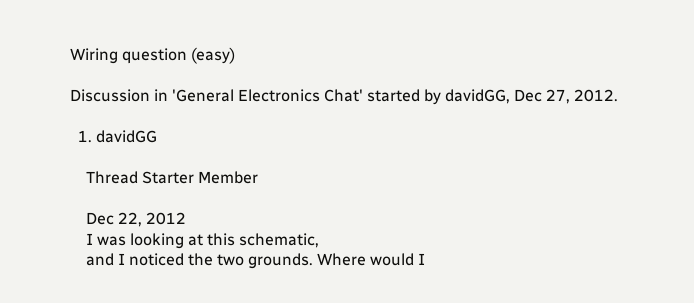Wiring question (easy)

Discussion in 'General Electronics Chat' started by davidGG, Dec 27, 2012.

  1. davidGG

    Thread Starter Member

    Dec 22, 2012
    I was looking at this schematic,
    and I noticed the two grounds. Where would I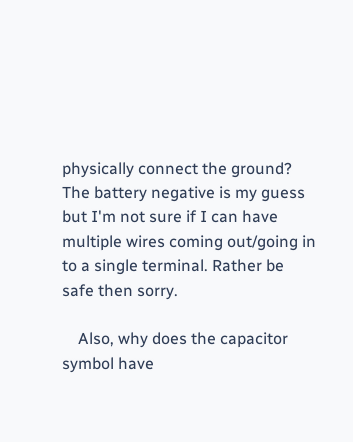physically connect the ground? The battery negative is my guess but I'm not sure if I can have multiple wires coming out/going in to a single terminal. Rather be safe then sorry.

    Also, why does the capacitor symbol have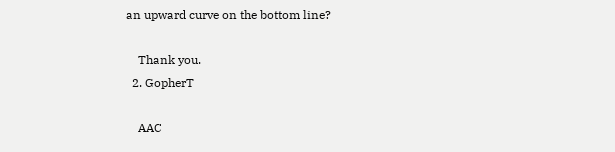an upward curve on the bottom line?

    Thank you.
  2. GopherT

    AAC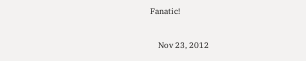Fanatic!

    Nov 23, 2012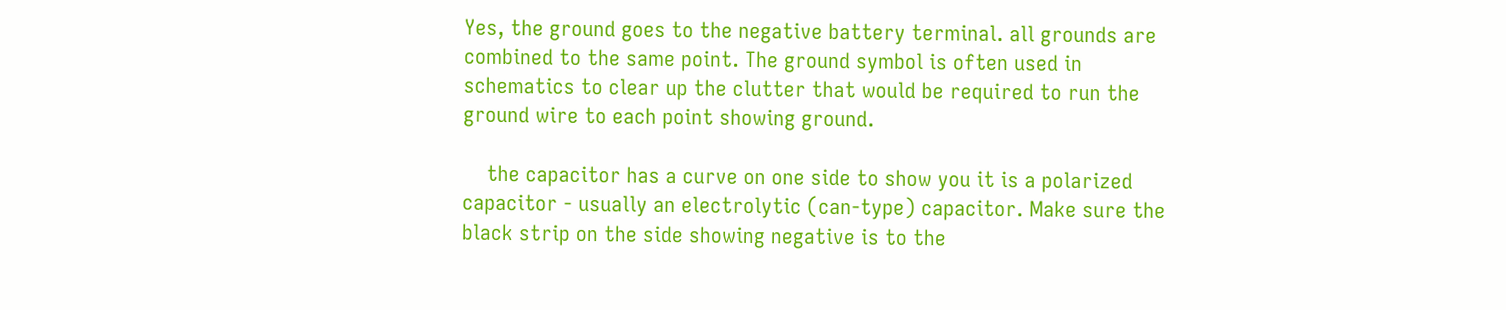Yes, the ground goes to the negative battery terminal. all grounds are combined to the same point. The ground symbol is often used in schematics to clear up the clutter that would be required to run the ground wire to each point showing ground.

    the capacitor has a curve on one side to show you it is a polarized capacitor - usually an electrolytic (can-type) capacitor. Make sure the black strip on the side showing negative is to the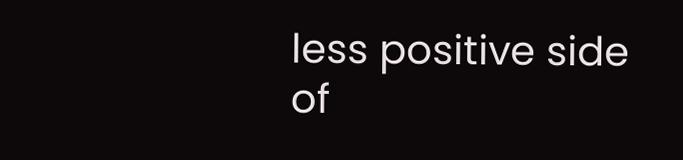less positive side of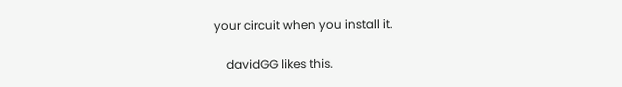your circuit when you install it.

    davidGG likes this.